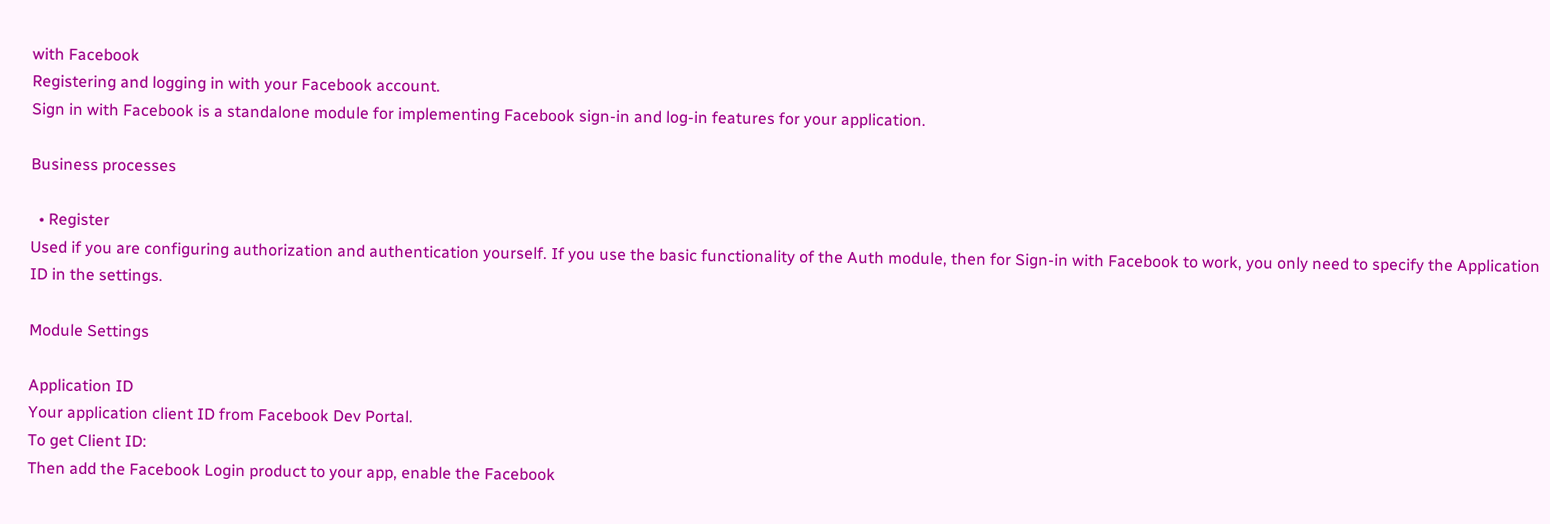with Facebook
Registering and logging in with your Facebook account.
Sign in with Facebook is a standalone module for implementing Facebook sign-in and log-in features for your application.

Business processes

  • Register
Used if you are configuring authorization and authentication yourself. If you use the basic functionality of the Auth module, then for Sign-in with Facebook to work, you only need to specify the Application ID in the settings.

Module Settings

Application ID
Your application client ID from Facebook Dev Portal.
To get Client ID:
Then add the Facebook Login product to your app, enable the Facebook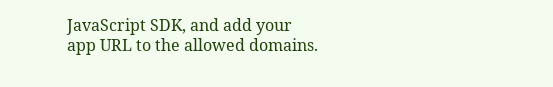JavaScript SDK, and add your app URL to the allowed domains.